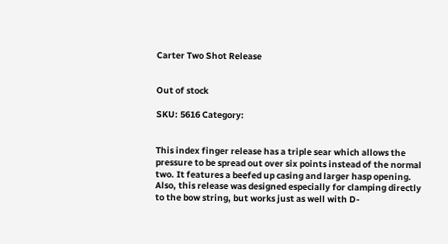Carter Two Shot Release


Out of stock

SKU: 5616 Category:


This index finger release has a triple sear which allows the pressure to be spread out over six points instead of the normal two. It features a beefed up casing and larger hasp opening. Also, this release was designed especially for clamping directly to the bow string, but works just as well with D-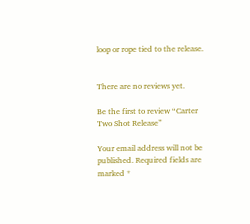loop or rope tied to the release.


There are no reviews yet.

Be the first to review “Carter Two Shot Release”

Your email address will not be published. Required fields are marked *